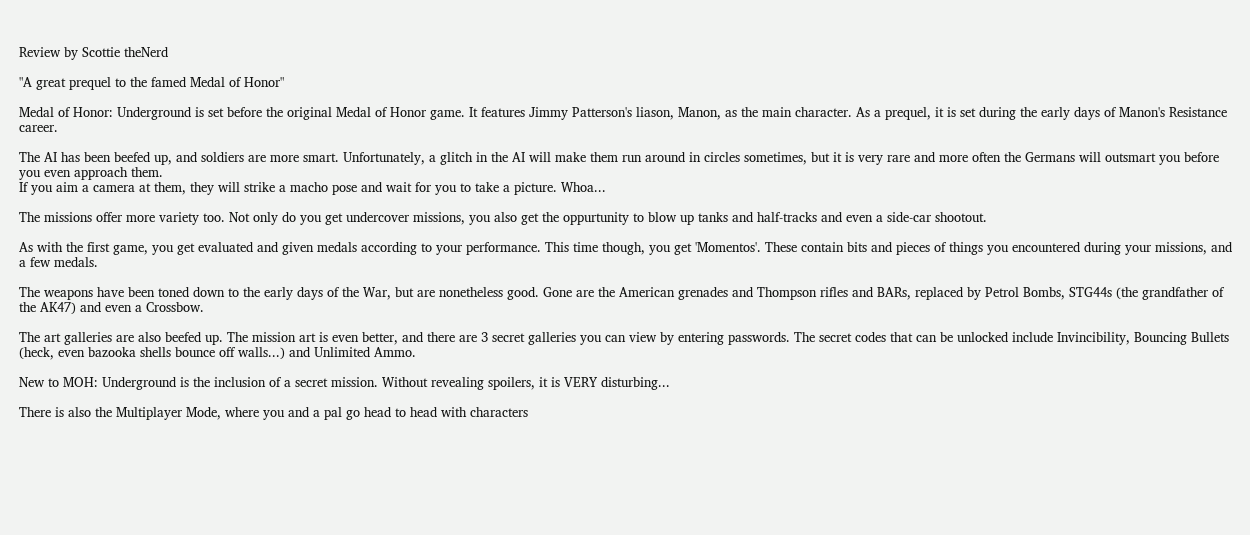Review by Scottie theNerd

"A great prequel to the famed Medal of Honor"

Medal of Honor: Underground is set before the original Medal of Honor game. It features Jimmy Patterson's liason, Manon, as the main character. As a prequel, it is set during the early days of Manon's Resistance career.

The AI has been beefed up, and soldiers are more smart. Unfortunately, a glitch in the AI will make them run around in circles sometimes, but it is very rare and more often the Germans will outsmart you before you even approach them.
If you aim a camera at them, they will strike a macho pose and wait for you to take a picture. Whoa...

The missions offer more variety too. Not only do you get undercover missions, you also get the oppurtunity to blow up tanks and half-tracks and even a side-car shootout.

As with the first game, you get evaluated and given medals according to your performance. This time though, you get 'Momentos'. These contain bits and pieces of things you encountered during your missions, and a few medals.

The weapons have been toned down to the early days of the War, but are nonetheless good. Gone are the American grenades and Thompson rifles and BARs, replaced by Petrol Bombs, STG44s (the grandfather of the AK47) and even a Crossbow.

The art galleries are also beefed up. The mission art is even better, and there are 3 secret galleries you can view by entering passwords. The secret codes that can be unlocked include Invincibility, Bouncing Bullets (heck, even bazooka shells bounce off walls...) and Unlimited Ammo.

New to MOH: Underground is the inclusion of a secret mission. Without revealing spoilers, it is VERY disturbing...

There is also the Multiplayer Mode, where you and a pal go head to head with characters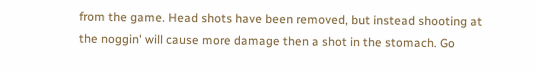from the game. Head shots have been removed, but instead shooting at the noggin' will cause more damage then a shot in the stomach. Go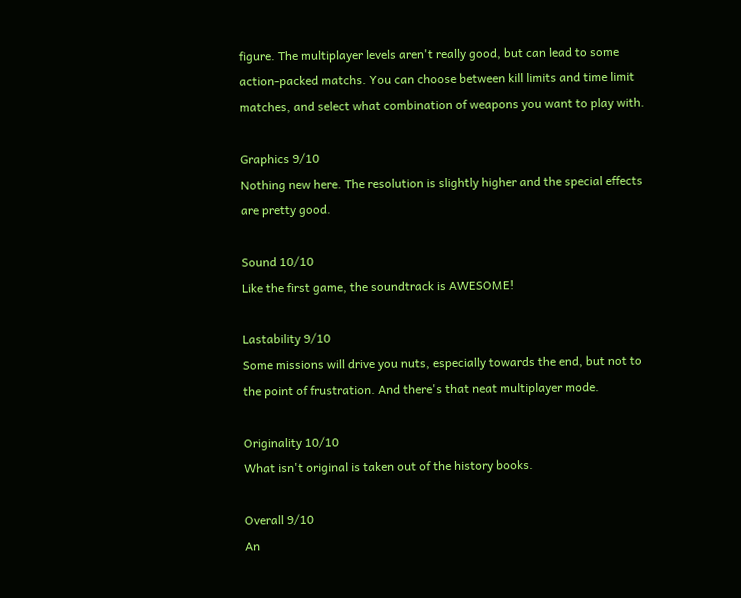figure. The multiplayer levels aren't really good, but can lead to some action-packed matchs. You can choose between kill limits and time limit matches, and select what combination of weapons you want to play with.

Graphics 9/10
Nothing new here. The resolution is slightly higher and the special effects are pretty good.

Sound 10/10
Like the first game, the soundtrack is AWESOME!

Lastability 9/10
Some missions will drive you nuts, especially towards the end, but not to the point of frustration. And there's that neat multiplayer mode.

Originality 10/10
What isn't original is taken out of the history books.

Overall 9/10
An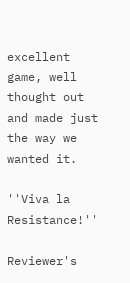excellent game, well thought out and made just the way we wanted it.

''Viva la Resistance!''

Reviewer's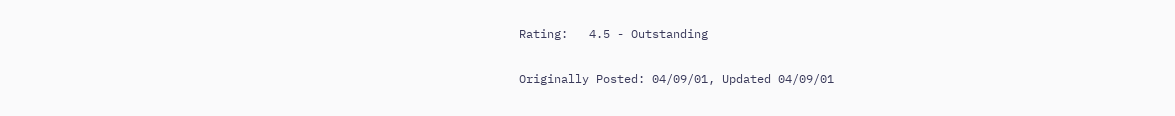Rating:   4.5 - Outstanding

Originally Posted: 04/09/01, Updated 04/09/01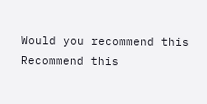Would you recommend this
Recommend this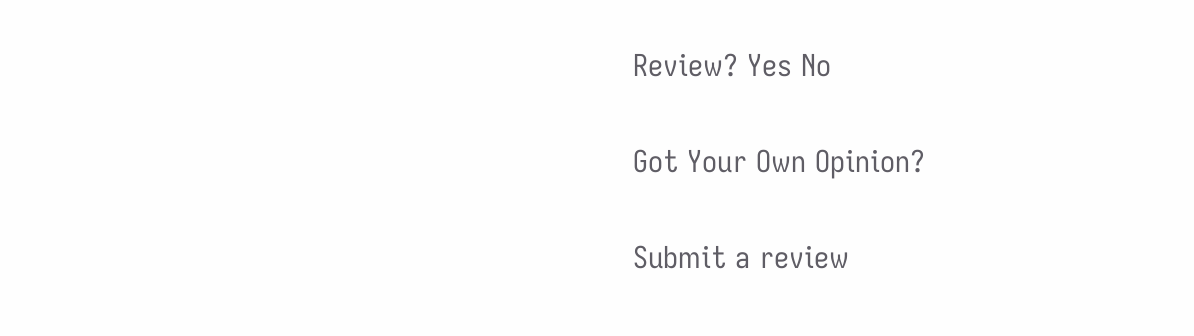Review? Yes No

Got Your Own Opinion?

Submit a review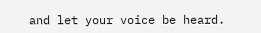and let your voice be heard.